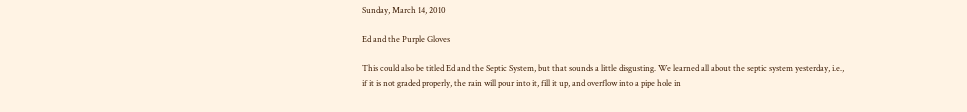Sunday, March 14, 2010

Ed and the Purple Gloves

This could also be titled Ed and the Septic System, but that sounds a little disgusting. We learned all about the septic system yesterday, i.e., if it is not graded properly, the rain will pour into it, fill it up, and overflow into a pipe hole in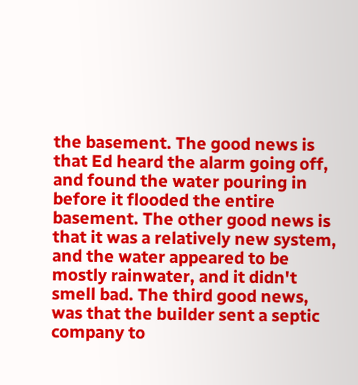the basement. The good news is that Ed heard the alarm going off, and found the water pouring in before it flooded the entire basement. The other good news is that it was a relatively new system, and the water appeared to be mostly rainwater, and it didn't smell bad. The third good news, was that the builder sent a septic company to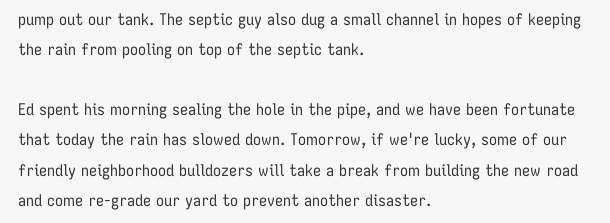pump out our tank. The septic guy also dug a small channel in hopes of keeping the rain from pooling on top of the septic tank.

Ed spent his morning sealing the hole in the pipe, and we have been fortunate that today the rain has slowed down. Tomorrow, if we're lucky, some of our friendly neighborhood bulldozers will take a break from building the new road and come re-grade our yard to prevent another disaster.